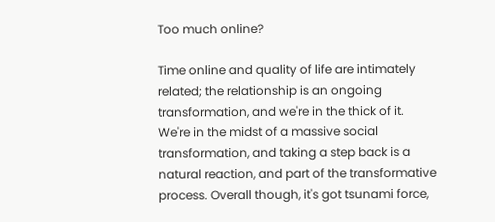Too much online?

Time online and quality of life are intimately related; the relationship is an ongoing transformation, and we're in the thick of it. We're in the midst of a massive social transformation, and taking a step back is a natural reaction, and part of the transformative process. Overall though, it's got tsunami force,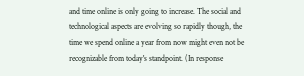and time online is only going to increase. The social and technological aspects are evolving so rapidly though, the time we spend online a year from now might even not be recognizable from today's standpoint. (In response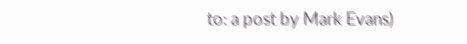to: a post by Mark Evans)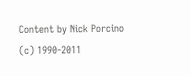Content by Nick Porcino (c) 1990-2011